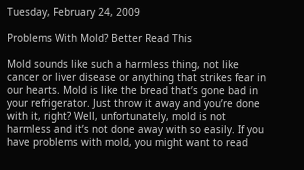Tuesday, February 24, 2009

Problems With Mold? Better Read This

Mold sounds like such a harmless thing, not like cancer or liver disease or anything that strikes fear in our hearts. Mold is like the bread that’s gone bad in your refrigerator. Just throw it away and you’re done with it, right? Well, unfortunately, mold is not harmless and it’s not done away with so easily. If you have problems with mold, you might want to read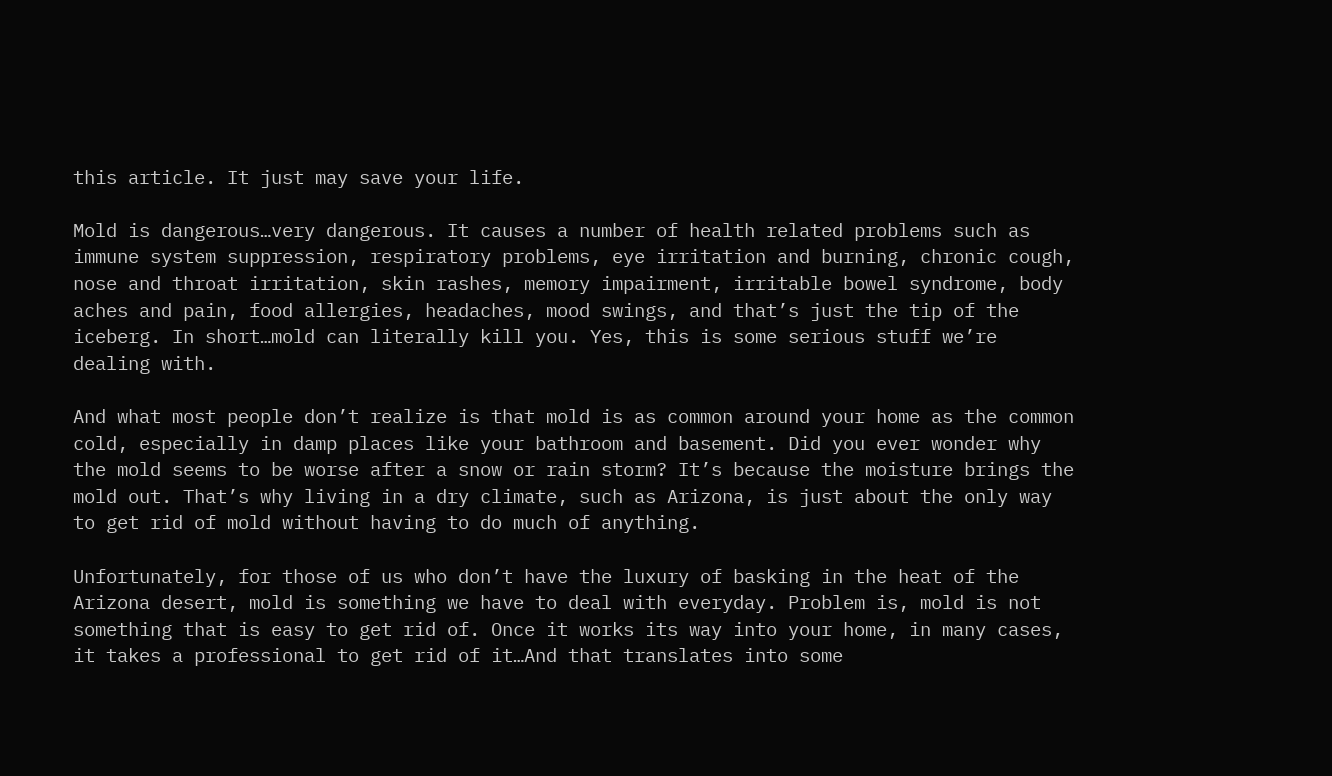this article. It just may save your life.

Mold is dangerous…very dangerous. It causes a number of health related problems such as immune system suppression, respiratory problems, eye irritation and burning, chronic cough, nose and throat irritation, skin rashes, memory impairment, irritable bowel syndrome, body aches and pain, food allergies, headaches, mood swings, and that’s just the tip of the iceberg. In short…mold can literally kill you. Yes, this is some serious stuff we’re dealing with.

And what most people don’t realize is that mold is as common around your home as the common cold, especially in damp places like your bathroom and basement. Did you ever wonder why the mold seems to be worse after a snow or rain storm? It’s because the moisture brings the mold out. That’s why living in a dry climate, such as Arizona, is just about the only way to get rid of mold without having to do much of anything.

Unfortunately, for those of us who don’t have the luxury of basking in the heat of the Arizona desert, mold is something we have to deal with everyday. Problem is, mold is not something that is easy to get rid of. Once it works its way into your home, in many cases, it takes a professional to get rid of it…And that translates into some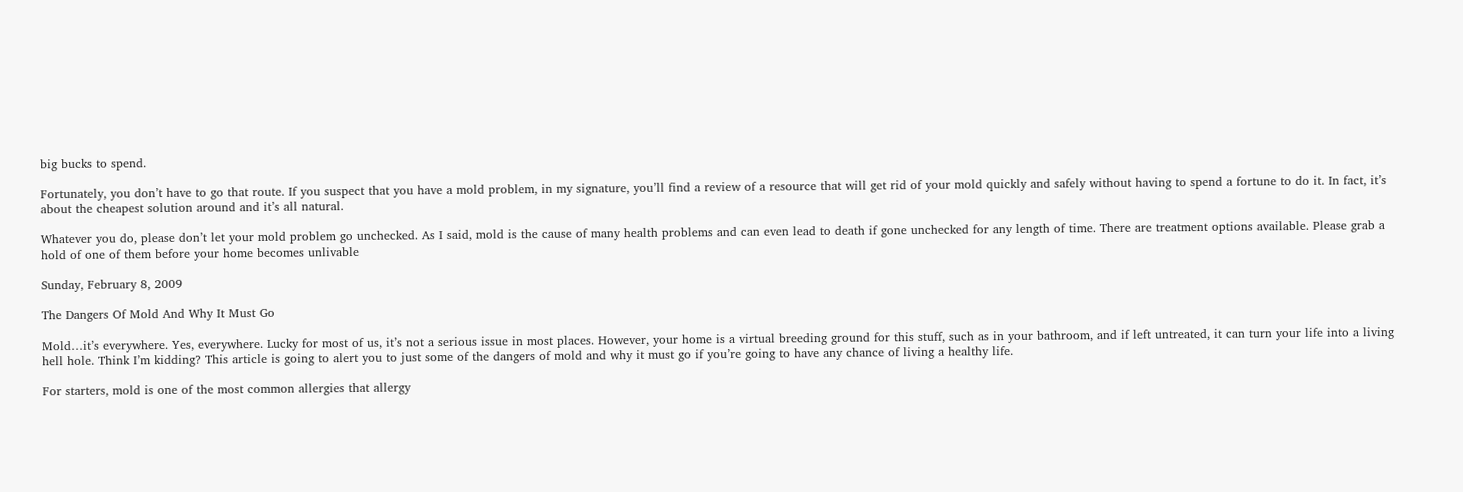big bucks to spend.

Fortunately, you don’t have to go that route. If you suspect that you have a mold problem, in my signature, you’ll find a review of a resource that will get rid of your mold quickly and safely without having to spend a fortune to do it. In fact, it’s about the cheapest solution around and it’s all natural.

Whatever you do, please don’t let your mold problem go unchecked. As I said, mold is the cause of many health problems and can even lead to death if gone unchecked for any length of time. There are treatment options available. Please grab a hold of one of them before your home becomes unlivable

Sunday, February 8, 2009

The Dangers Of Mold And Why It Must Go

Mold…it’s everywhere. Yes, everywhere. Lucky for most of us, it’s not a serious issue in most places. However, your home is a virtual breeding ground for this stuff, such as in your bathroom, and if left untreated, it can turn your life into a living hell hole. Think I’m kidding? This article is going to alert you to just some of the dangers of mold and why it must go if you’re going to have any chance of living a healthy life.

For starters, mold is one of the most common allergies that allergy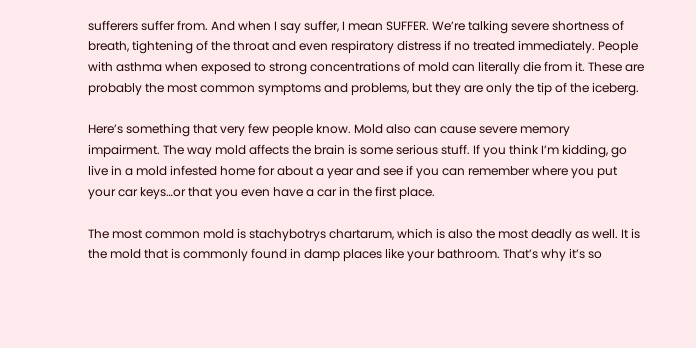sufferers suffer from. And when I say suffer, I mean SUFFER. We’re talking severe shortness of breath, tightening of the throat and even respiratory distress if no treated immediately. People with asthma when exposed to strong concentrations of mold can literally die from it. These are probably the most common symptoms and problems, but they are only the tip of the iceberg.

Here’s something that very few people know. Mold also can cause severe memory impairment. The way mold affects the brain is some serious stuff. If you think I’m kidding, go live in a mold infested home for about a year and see if you can remember where you put your car keys…or that you even have a car in the first place.

The most common mold is stachybotrys chartarum, which is also the most deadly as well. It is the mold that is commonly found in damp places like your bathroom. That’s why it’s so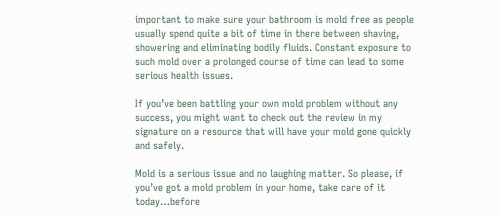important to make sure your bathroom is mold free as people usually spend quite a bit of time in there between shaving, showering and eliminating bodily fluids. Constant exposure to such mold over a prolonged course of time can lead to some serious health issues.

If you’ve been battling your own mold problem without any success, you might want to check out the review in my signature on a resource that will have your mold gone quickly and safely.

Mold is a serious issue and no laughing matter. So please, if you’ve got a mold problem in your home, take care of it today…before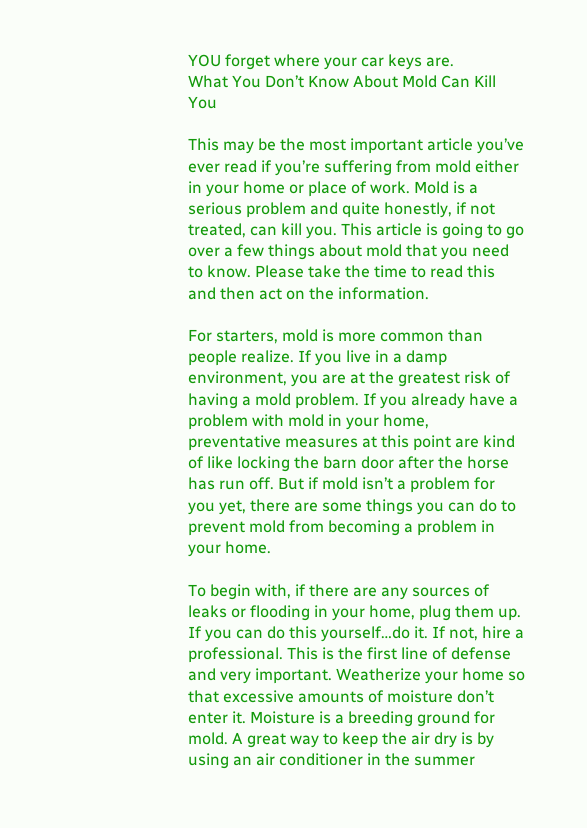YOU forget where your car keys are.
What You Don’t Know About Mold Can Kill You

This may be the most important article you’ve ever read if you’re suffering from mold either in your home or place of work. Mold is a serious problem and quite honestly, if not treated, can kill you. This article is going to go over a few things about mold that you need to know. Please take the time to read this and then act on the information.

For starters, mold is more common than people realize. If you live in a damp environment, you are at the greatest risk of having a mold problem. If you already have a problem with mold in your home, preventative measures at this point are kind of like locking the barn door after the horse has run off. But if mold isn’t a problem for you yet, there are some things you can do to prevent mold from becoming a problem in your home.

To begin with, if there are any sources of leaks or flooding in your home, plug them up. If you can do this yourself…do it. If not, hire a professional. This is the first line of defense and very important. Weatherize your home so that excessive amounts of moisture don’t enter it. Moisture is a breeding ground for mold. A great way to keep the air dry is by using an air conditioner in the summer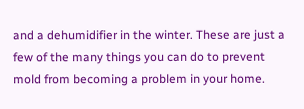and a dehumidifier in the winter. These are just a few of the many things you can do to prevent mold from becoming a problem in your home.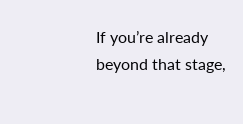If you’re already beyond that stage,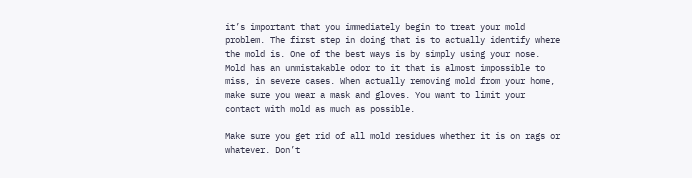it’s important that you immediately begin to treat your mold problem. The first step in doing that is to actually identify where the mold is. One of the best ways is by simply using your nose. Mold has an unmistakable odor to it that is almost impossible to miss, in severe cases. When actually removing mold from your home, make sure you wear a mask and gloves. You want to limit your contact with mold as much as possible.

Make sure you get rid of all mold residues whether it is on rags or whatever. Don’t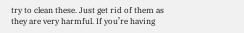try to clean these. Just get rid of them as they are very harmful. If you’re having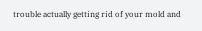trouble actually getting rid of your mold and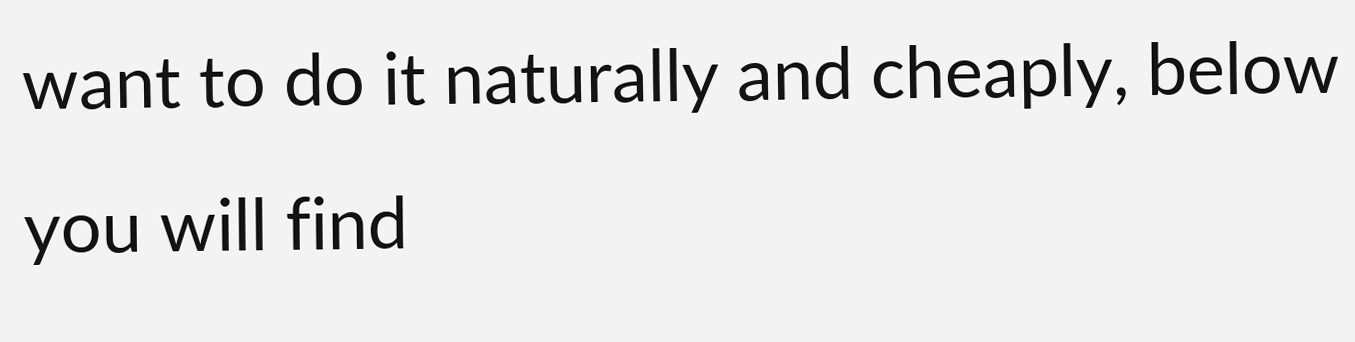want to do it naturally and cheaply, below you will find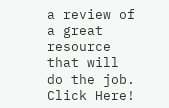a review of a great resource that will do the job.
Click Here!